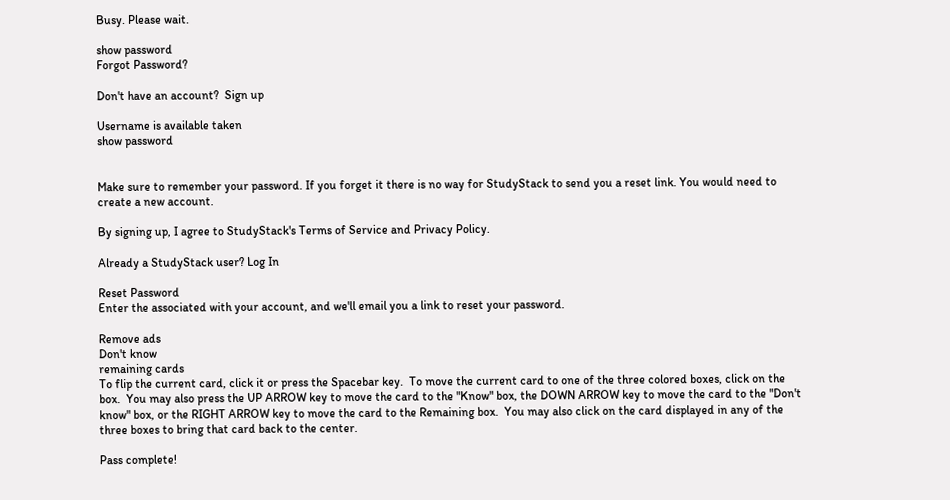Busy. Please wait.

show password
Forgot Password?

Don't have an account?  Sign up

Username is available taken
show password


Make sure to remember your password. If you forget it there is no way for StudyStack to send you a reset link. You would need to create a new account.

By signing up, I agree to StudyStack's Terms of Service and Privacy Policy.

Already a StudyStack user? Log In

Reset Password
Enter the associated with your account, and we'll email you a link to reset your password.

Remove ads
Don't know
remaining cards
To flip the current card, click it or press the Spacebar key.  To move the current card to one of the three colored boxes, click on the box.  You may also press the UP ARROW key to move the card to the "Know" box, the DOWN ARROW key to move the card to the "Don't know" box, or the RIGHT ARROW key to move the card to the Remaining box.  You may also click on the card displayed in any of the three boxes to bring that card back to the center.

Pass complete!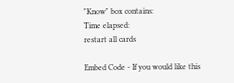"Know" box contains:
Time elapsed:
restart all cards

Embed Code - If you would like this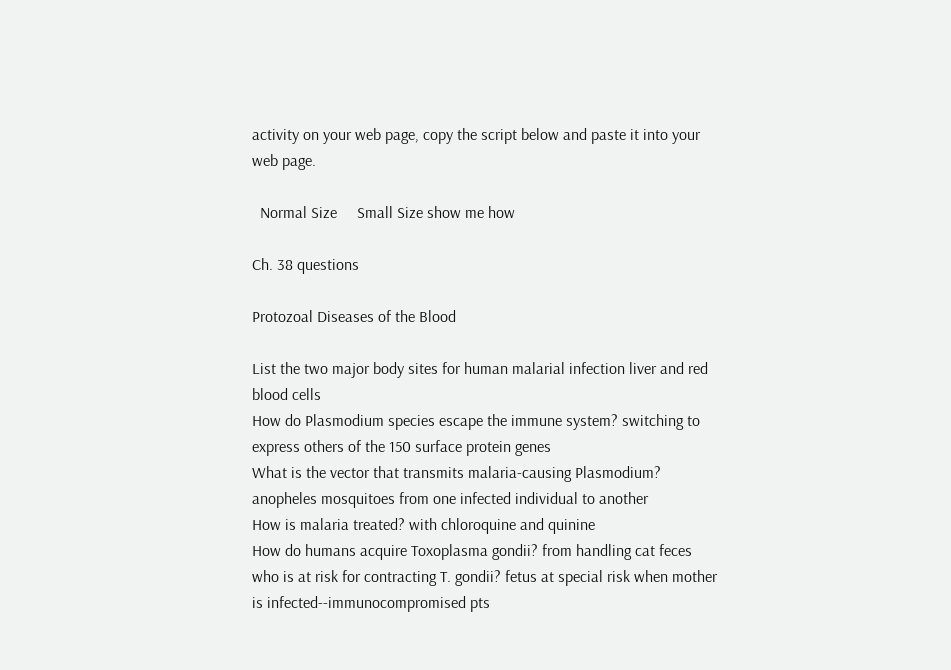activity on your web page, copy the script below and paste it into your web page.

  Normal Size     Small Size show me how

Ch. 38 questions

Protozoal Diseases of the Blood

List the two major body sites for human malarial infection liver and red blood cells
How do Plasmodium species escape the immune system? switching to express others of the 150 surface protein genes
What is the vector that transmits malaria-causing Plasmodium? anopheles mosquitoes from one infected individual to another
How is malaria treated? with chloroquine and quinine
How do humans acquire Toxoplasma gondii? from handling cat feces
who is at risk for contracting T. gondii? fetus at special risk when mother is infected--immunocompromised pts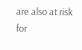are also at risk for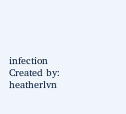infection
Created by: heatherlvn